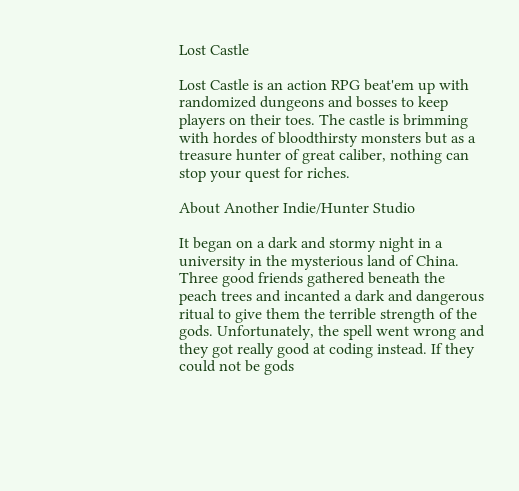Lost Castle

Lost Castle is an action RPG beat'em up with randomized dungeons and bosses to keep players on their toes. The castle is brimming with hordes of bloodthirsty monsters but as a treasure hunter of great caliber, nothing can stop your quest for riches.

About Another Indie/Hunter Studio

It began on a dark and stormy night in a university in the mysterious land of China. Three good friends gathered beneath the peach trees and incanted a dark and dangerous ritual to give them the terrible strength of the gods. Unfortunately, the spell went wrong and they got really good at coding instead. If they could not be gods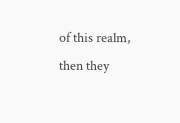of this realm, then they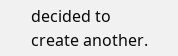decided to create another.